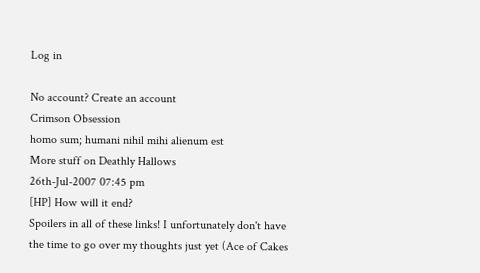Log in

No account? Create an account
Crimson Obsession
homo sum; humani nihil mihi alienum est
More stuff on Deathly Hallows
26th-Jul-2007 07:45 pm
[HP] How will it end?
Spoilers in all of these links! I unfortunately don't have the time to go over my thoughts just yet (Ace of Cakes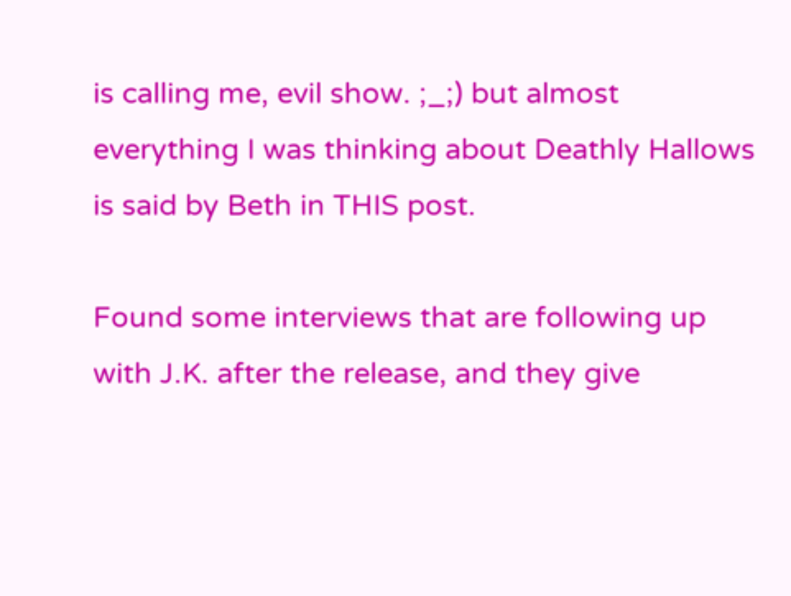is calling me, evil show. ;_;) but almost everything I was thinking about Deathly Hallows is said by Beth in THIS post.

Found some interviews that are following up with J.K. after the release, and they give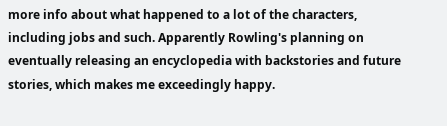more info about what happened to a lot of the characters, including jobs and such. Apparently Rowling's planning on eventually releasing an encyclopedia with backstories and future stories, which makes me exceedingly happy.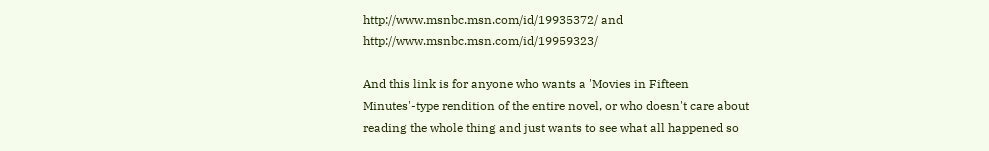http://www.msnbc.msn.com/id/19935372/ and http://www.msnbc.msn.com/id/19959323/

And this link is for anyone who wants a 'Movies in Fifteen Minutes'-type rendition of the entire novel, or who doesn't care about reading the whole thing and just wants to see what all happened so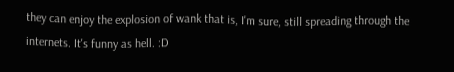they can enjoy the explosion of wank that is, I'm sure, still spreading through the internets. It's funny as hell. :D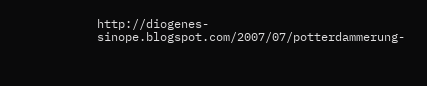http://diogenes-sinope.blogspot.com/2007/07/potterdammerung-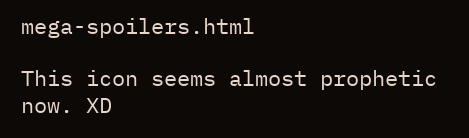mega-spoilers.html

This icon seems almost prophetic now. XD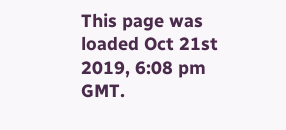This page was loaded Oct 21st 2019, 6:08 pm GMT.